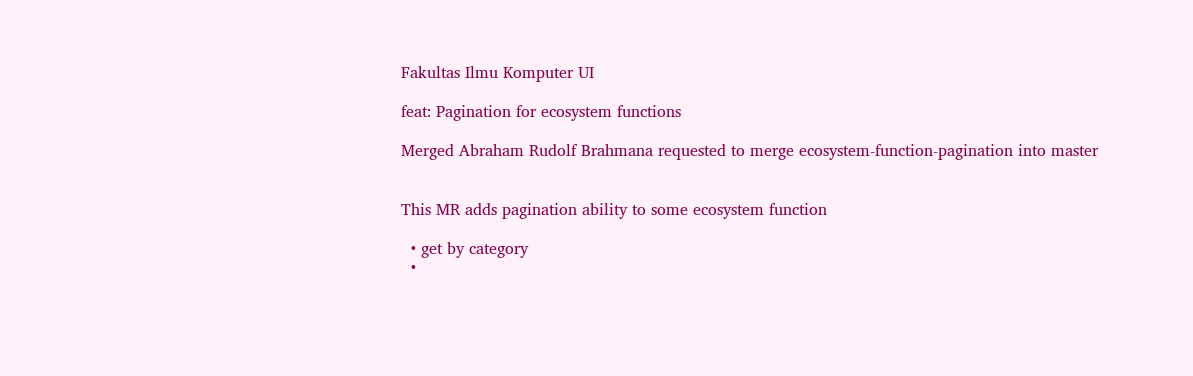Fakultas Ilmu Komputer UI

feat: Pagination for ecosystem functions

Merged Abraham Rudolf Brahmana requested to merge ecosystem-function-pagination into master


This MR adds pagination ability to some ecosystem function

  • get by category
  •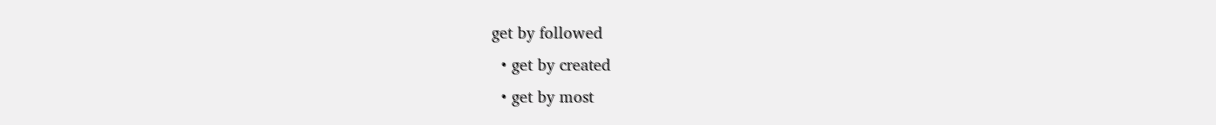get by followed
  • get by created
  • get by most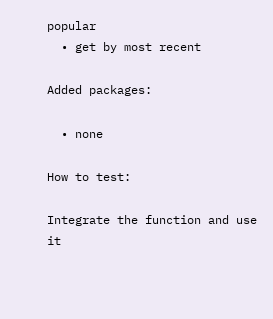popular
  • get by most recent

Added packages:

  • none

How to test:

Integrate the function and use it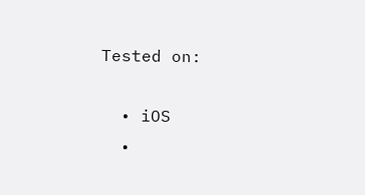Tested on:

  • iOS
  •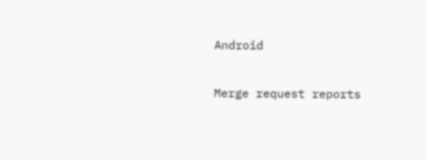Android

Merge request reports